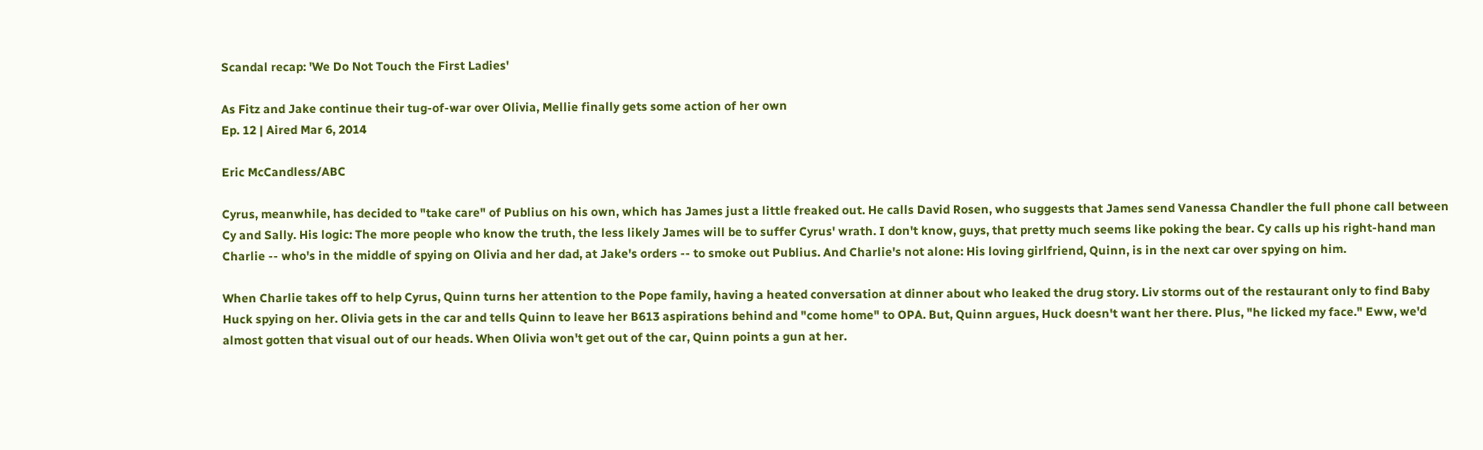Scandal recap: 'We Do Not Touch the First Ladies'

As Fitz and Jake continue their tug-of-war over Olivia, Mellie finally gets some action of her own
Ep. 12 | Aired Mar 6, 2014

Eric McCandless/ABC

Cyrus, meanwhile, has decided to "take care" of Publius on his own, which has James just a little freaked out. He calls David Rosen, who suggests that James send Vanessa Chandler the full phone call between Cy and Sally. His logic: The more people who know the truth, the less likely James will be to suffer Cyrus' wrath. I don't know, guys, that pretty much seems like poking the bear. Cy calls up his right-hand man Charlie -- who's in the middle of spying on Olivia and her dad, at Jake's orders -- to smoke out Publius. And Charlie's not alone: His loving girlfriend, Quinn, is in the next car over spying on him.

When Charlie takes off to help Cyrus, Quinn turns her attention to the Pope family, having a heated conversation at dinner about who leaked the drug story. Liv storms out of the restaurant only to find Baby Huck spying on her. Olivia gets in the car and tells Quinn to leave her B613 aspirations behind and "come home" to OPA. But, Quinn argues, Huck doesn't want her there. Plus, "he licked my face." Eww, we'd almost gotten that visual out of our heads. When Olivia won't get out of the car, Quinn points a gun at her.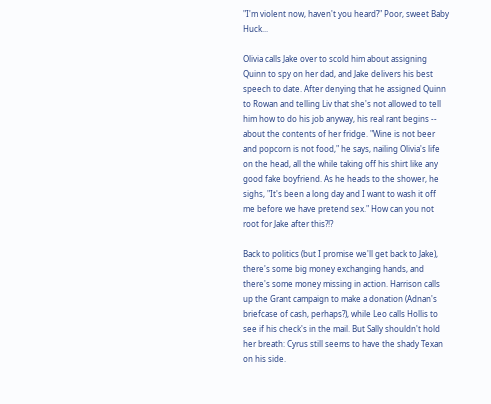"I'm violent now, haven't you heard?" Poor, sweet Baby Huck...

Olivia calls Jake over to scold him about assigning Quinn to spy on her dad, and Jake delivers his best speech to date. After denying that he assigned Quinn to Rowan and telling Liv that she's not allowed to tell him how to do his job anyway, his real rant begins -- about the contents of her fridge. "Wine is not beer and popcorn is not food," he says, nailing Olivia's life on the head, all the while taking off his shirt like any good fake boyfriend. As he heads to the shower, he sighs, "It's been a long day and I want to wash it off me before we have pretend sex." How can you not root for Jake after this?!?

Back to politics (but I promise we'll get back to Jake), there's some big money exchanging hands, and there's some money missing in action. Harrison calls up the Grant campaign to make a donation (Adnan's briefcase of cash, perhaps?), while Leo calls Hollis to see if his check's in the mail. But Sally shouldn't hold her breath: Cyrus still seems to have the shady Texan on his side.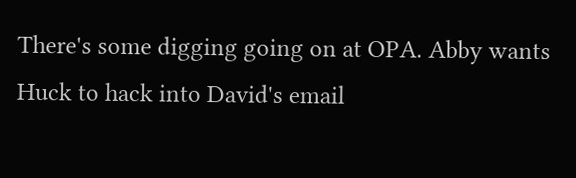There's some digging going on at OPA. Abby wants Huck to hack into David's email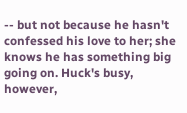-- but not because he hasn't confessed his love to her; she knows he has something big going on. Huck's busy, however,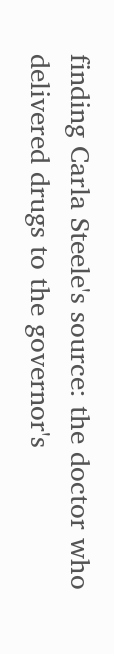finding Carla Steele's source: the doctor who delivered drugs to the governor's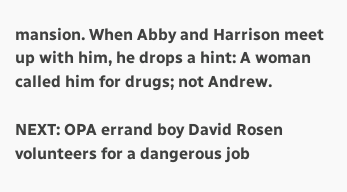mansion. When Abby and Harrison meet up with him, he drops a hint: A woman called him for drugs; not Andrew.

NEXT: OPA errand boy David Rosen volunteers for a dangerous job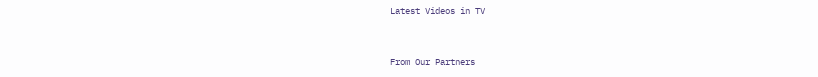Latest Videos in TV


From Our Partners